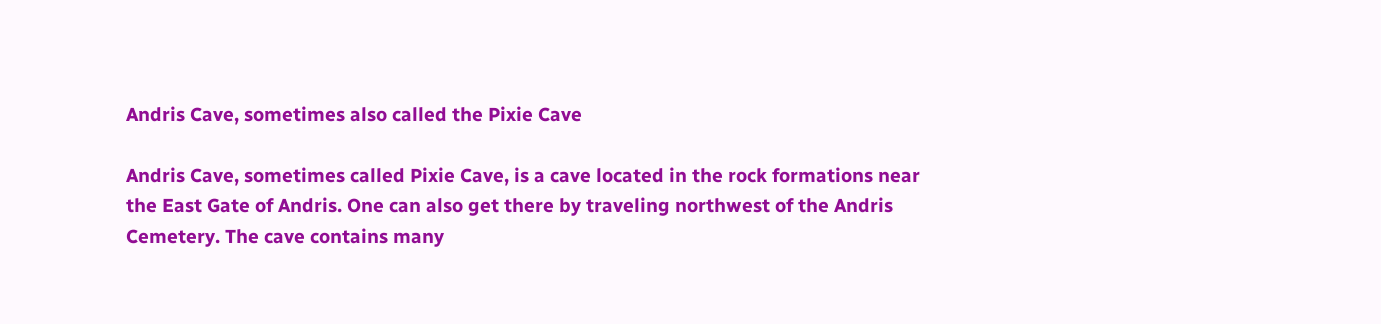Andris Cave, sometimes also called the Pixie Cave

Andris Cave, sometimes called Pixie Cave, is a cave located in the rock formations near the East Gate of Andris. One can also get there by traveling northwest of the Andris Cemetery. The cave contains many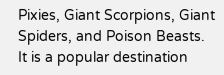Pixies, Giant Scorpions, Giant Spiders, and Poison Beasts. It is a popular destination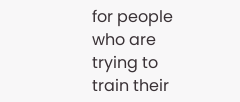for people who are trying to train their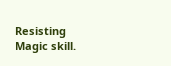Resisting Magic skill.